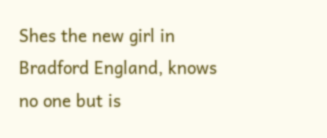Shes the new girl in Bradford England, knows no one but is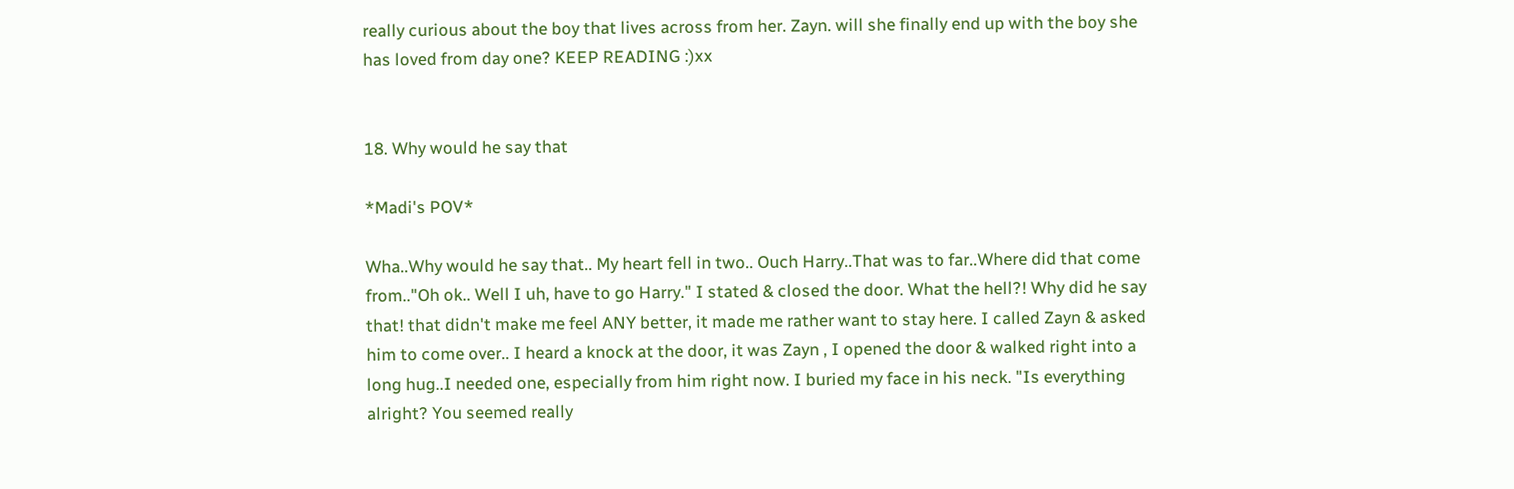really curious about the boy that lives across from her. Zayn. will she finally end up with the boy she has loved from day one? KEEP READING :)xx


18. Why would he say that

*Madi's POV*

Wha..Why would he say that.. My heart fell in two.. Ouch Harry..That was to far..Where did that come from.."Oh ok.. Well I uh, have to go Harry." I stated & closed the door. What the hell?! Why did he say that! that didn't make me feel ANY better, it made me rather want to stay here. I called Zayn & asked him to come over.. I heard a knock at the door, it was Zayn , I opened the door & walked right into a long hug..I needed one, especially from him right now. I buried my face in his neck. "Is everything alright? You seemed really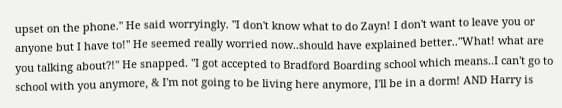upset on the phone." He said worryingly. "I don't know what to do Zayn! I don't want to leave you or anyone but I have to!" He seemed really worried now..should have explained better.."What! what are you talking about?!" He snapped. "I got accepted to Bradford Boarding school which means..I can't go to school with you anymore, & I'm not going to be living here anymore, I'll be in a dorm! AND Harry is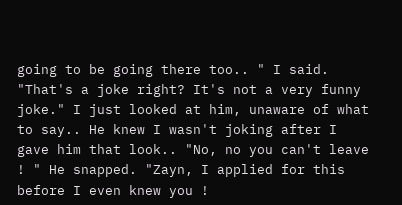going to be going there too.. " I said. "That's a joke right? It's not a very funny joke." I just looked at him, unaware of what to say.. He knew I wasn't joking after I gave him that look.. "No, no you can't leave ! " He snapped. "Zayn, I applied for this before I even knew you !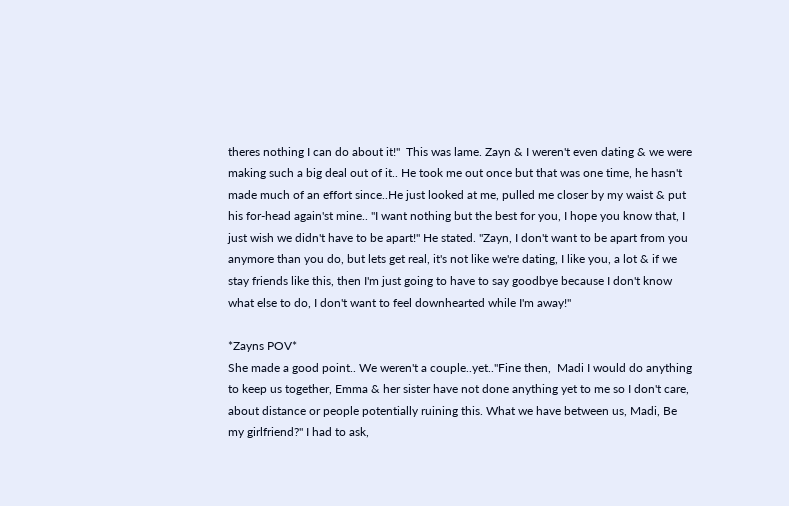theres nothing I can do about it!"  This was lame. Zayn & I weren't even dating & we were making such a big deal out of it.. He took me out once but that was one time, he hasn't made much of an effort since..He just looked at me, pulled me closer by my waist & put his for-head again'st mine.. "I want nothing but the best for you, I hope you know that, I just wish we didn't have to be apart!" He stated. "Zayn, I don't want to be apart from you anymore than you do, but lets get real, it's not like we're dating, I like you, a lot & if we stay friends like this, then I'm just going to have to say goodbye because I don't know what else to do, I don't want to feel downhearted while I'm away!"

*Zayns POV*
She made a good point.. We weren't a couple..yet.."Fine then,  Madi I would do anything to keep us together, Emma & her sister have not done anything yet to me so I don't care, about distance or people potentially ruining this. What we have between us, Madi, Be my girlfriend?" I had to ask,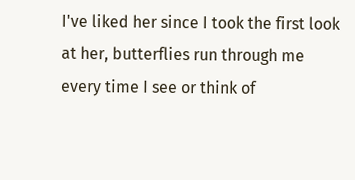I've liked her since I took the first look at her, butterflies run through me every time I see or think of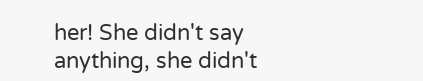her! She didn't say anything, she didn't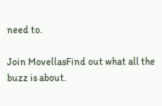need to.

Join MovellasFind out what all the buzz is about.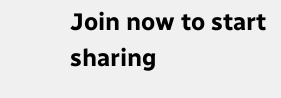Join now to start sharing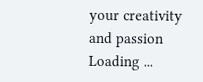your creativity and passion
Loading ...